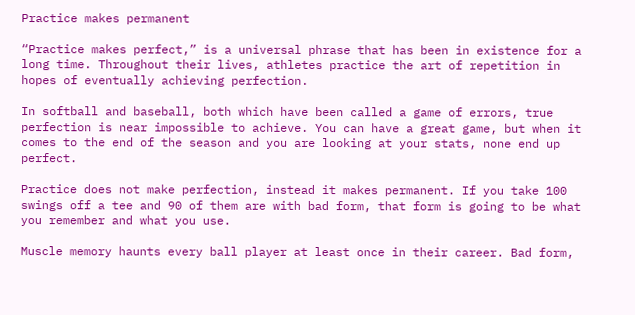Practice makes permanent

“Practice makes perfect,” is a universal phrase that has been in existence for a long time. Throughout their lives, athletes practice the art of repetition in hopes of eventually achieving perfection.

In softball and baseball, both which have been called a game of errors, true perfection is near impossible to achieve. You can have a great game, but when it comes to the end of the season and you are looking at your stats, none end up perfect.

Practice does not make perfection, instead it makes permanent. If you take 100 swings off a tee and 90 of them are with bad form, that form is going to be what you remember and what you use.

Muscle memory haunts every ball player at least once in their career. Bad form,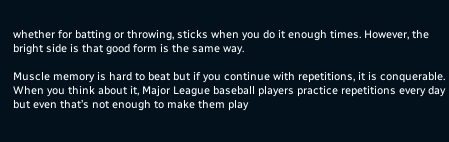whether for batting or throwing, sticks when you do it enough times. However, the bright side is that good form is the same way.

Muscle memory is hard to beat but if you continue with repetitions, it is conquerable. When you think about it, Major League baseball players practice repetitions every day but even that’s not enough to make them play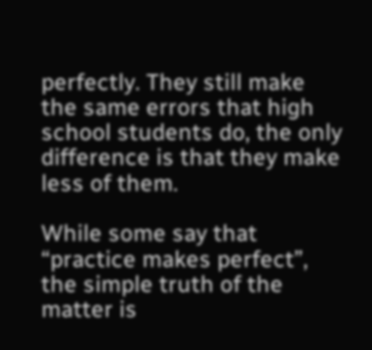perfectly. They still make the same errors that high school students do, the only difference is that they make less of them.

While some say that “practice makes perfect”, the simple truth of the matter is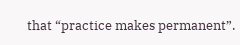that “practice makes permanent”.